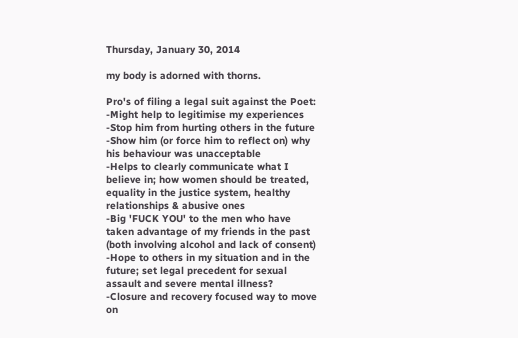Thursday, January 30, 2014

my body is adorned with thorns.

Pro's of filing a legal suit against the Poet:
-Might help to legitimise my experiences
-Stop him from hurting others in the future
-Show him (or force him to reflect on) why his behaviour was unacceptable
-Helps to clearly communicate what I believe in; how women should be treated, equality in the justice system, healthy relationships & abusive ones
-Big 'FUCK YOU' to the men who have taken advantage of my friends in the past (both involving alcohol and lack of consent)
-Hope to others in my situation and in the future; set legal precedent for sexual assault and severe mental illness?
-Closure and recovery focused way to move on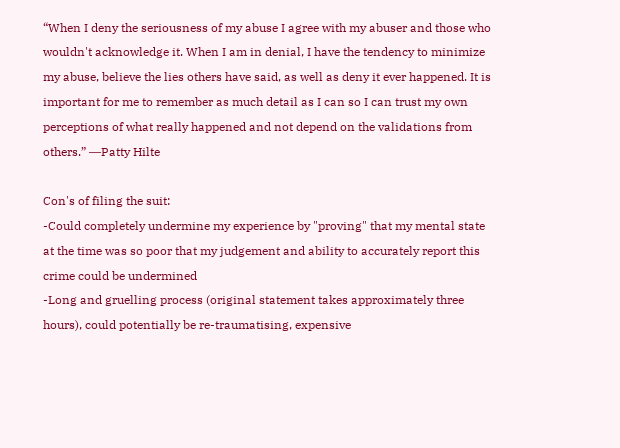“When I deny the seriousness of my abuse I agree with my abuser and those who wouldn't acknowledge it. When I am in denial, I have the tendency to minimize my abuse, believe the lies others have said, as well as deny it ever happened. It is important for me to remember as much detail as I can so I can trust my own perceptions of what really happened and not depend on the validations from others.” ―Patty Hilte

Con's of filing the suit:
-Could completely undermine my experience by "proving" that my mental state at the time was so poor that my judgement and ability to accurately report this crime could be undermined
-Long and gruelling process (original statement takes approximately three hours), could potentially be re-traumatising, expensive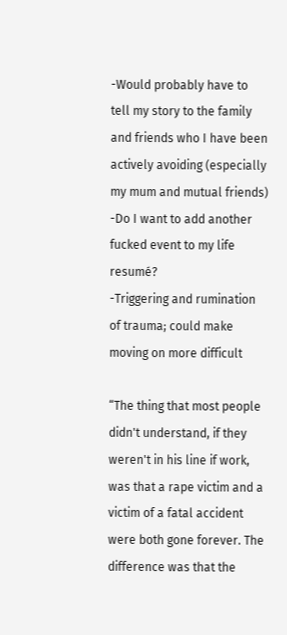-Would probably have to tell my story to the family and friends who I have been actively avoiding (especially my mum and mutual friends)
-Do I want to add another fucked event to my life resumé?
-Triggering and rumination of trauma; could make moving on more difficult

“The thing that most people didn't understand, if they weren't in his line if work, was that a rape victim and a victim of a fatal accident were both gone forever. The difference was that the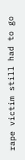rape victim still had to go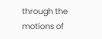through the motions of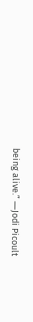being alive.” ―Jodi Picoult